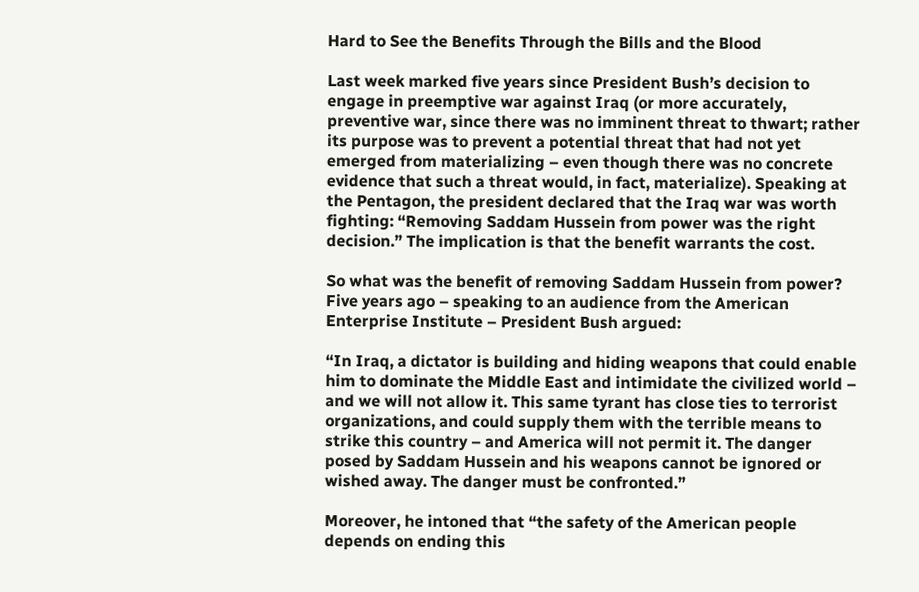Hard to See the Benefits Through the Bills and the Blood

Last week marked five years since President Bush’s decision to engage in preemptive war against Iraq (or more accurately, preventive war, since there was no imminent threat to thwart; rather its purpose was to prevent a potential threat that had not yet emerged from materializing – even though there was no concrete evidence that such a threat would, in fact, materialize). Speaking at the Pentagon, the president declared that the Iraq war was worth fighting: “Removing Saddam Hussein from power was the right decision.” The implication is that the benefit warrants the cost.

So what was the benefit of removing Saddam Hussein from power? Five years ago – speaking to an audience from the American Enterprise Institute – President Bush argued:

“In Iraq, a dictator is building and hiding weapons that could enable him to dominate the Middle East and intimidate the civilized world – and we will not allow it. This same tyrant has close ties to terrorist organizations, and could supply them with the terrible means to strike this country – and America will not permit it. The danger posed by Saddam Hussein and his weapons cannot be ignored or wished away. The danger must be confronted.”

Moreover, he intoned that “the safety of the American people depends on ending this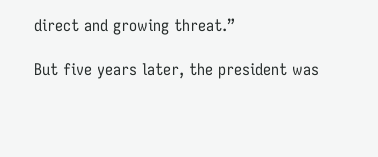direct and growing threat.”

But five years later, the president was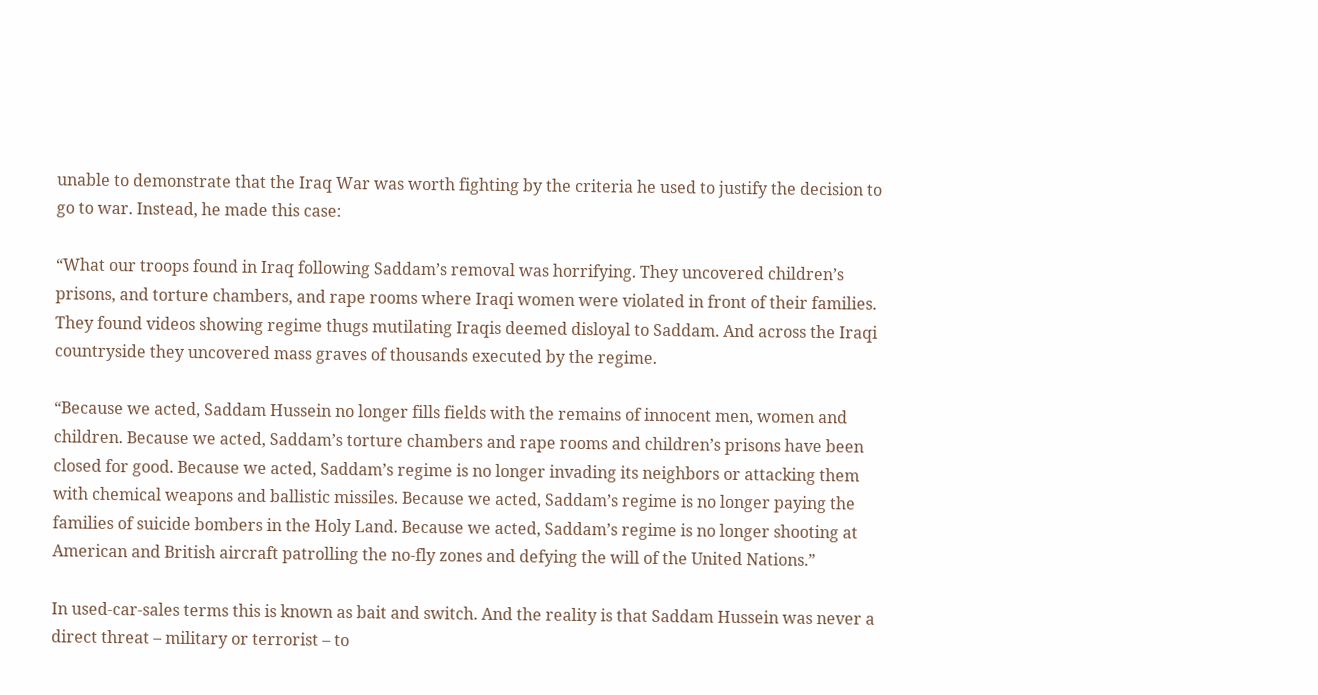unable to demonstrate that the Iraq War was worth fighting by the criteria he used to justify the decision to go to war. Instead, he made this case:

“What our troops found in Iraq following Saddam’s removal was horrifying. They uncovered children’s prisons, and torture chambers, and rape rooms where Iraqi women were violated in front of their families. They found videos showing regime thugs mutilating Iraqis deemed disloyal to Saddam. And across the Iraqi countryside they uncovered mass graves of thousands executed by the regime.

“Because we acted, Saddam Hussein no longer fills fields with the remains of innocent men, women and children. Because we acted, Saddam’s torture chambers and rape rooms and children’s prisons have been closed for good. Because we acted, Saddam’s regime is no longer invading its neighbors or attacking them with chemical weapons and ballistic missiles. Because we acted, Saddam’s regime is no longer paying the families of suicide bombers in the Holy Land. Because we acted, Saddam’s regime is no longer shooting at American and British aircraft patrolling the no-fly zones and defying the will of the United Nations.”

In used-car-sales terms this is known as bait and switch. And the reality is that Saddam Hussein was never a direct threat – military or terrorist – to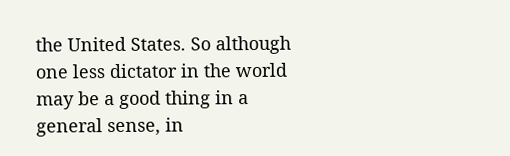the United States. So although one less dictator in the world may be a good thing in a general sense, in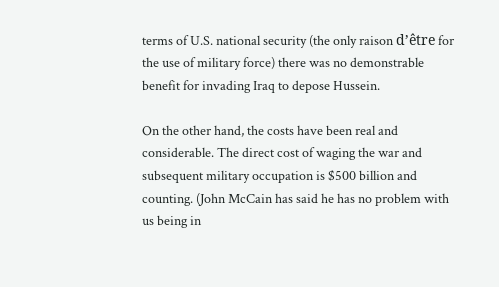terms of U.S. national security (the only raison d’être for the use of military force) there was no demonstrable benefit for invading Iraq to depose Hussein.

On the other hand, the costs have been real and considerable. The direct cost of waging the war and subsequent military occupation is $500 billion and counting. (John McCain has said he has no problem with us being in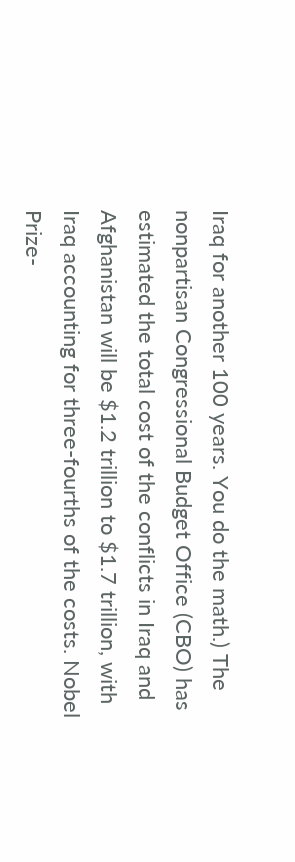Iraq for another 100 years. You do the math.) The nonpartisan Congressional Budget Office (CBO) has estimated the total cost of the conflicts in Iraq and Afghanistan will be $1.2 trillion to $1.7 trillion, with Iraq accounting for three-fourths of the costs. Nobel Prize-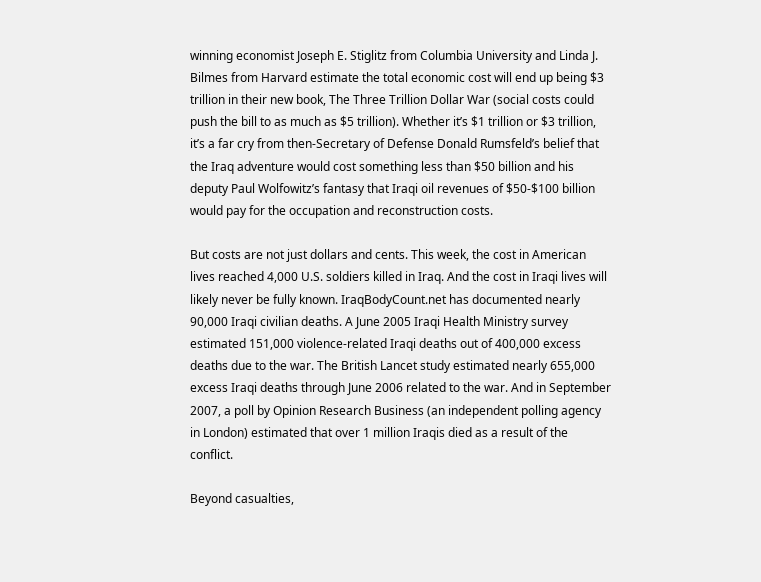winning economist Joseph E. Stiglitz from Columbia University and Linda J. Bilmes from Harvard estimate the total economic cost will end up being $3 trillion in their new book, The Three Trillion Dollar War (social costs could push the bill to as much as $5 trillion). Whether it’s $1 trillion or $3 trillion, it’s a far cry from then-Secretary of Defense Donald Rumsfeld’s belief that the Iraq adventure would cost something less than $50 billion and his deputy Paul Wolfowitz’s fantasy that Iraqi oil revenues of $50-$100 billion would pay for the occupation and reconstruction costs.

But costs are not just dollars and cents. This week, the cost in American lives reached 4,000 U.S. soldiers killed in Iraq. And the cost in Iraqi lives will likely never be fully known. IraqBodyCount.net has documented nearly 90,000 Iraqi civilian deaths. A June 2005 Iraqi Health Ministry survey estimated 151,000 violence-related Iraqi deaths out of 400,000 excess deaths due to the war. The British Lancet study estimated nearly 655,000 excess Iraqi deaths through June 2006 related to the war. And in September 2007, a poll by Opinion Research Business (an independent polling agency in London) estimated that over 1 million Iraqis died as a result of the conflict.

Beyond casualties,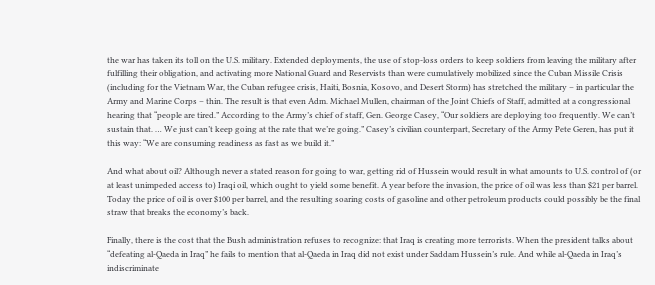the war has taken its toll on the U.S. military. Extended deployments, the use of stop-loss orders to keep soldiers from leaving the military after fulfilling their obligation, and activating more National Guard and Reservists than were cumulatively mobilized since the Cuban Missile Crisis (including for the Vietnam War, the Cuban refugee crisis, Haiti, Bosnia, Kosovo, and Desert Storm) has stretched the military – in particular the Army and Marine Corps – thin. The result is that even Adm. Michael Mullen, chairman of the Joint Chiefs of Staff, admitted at a congressional hearing that “people are tired.” According to the Army’s chief of staff, Gen. George Casey, “Our soldiers are deploying too frequently. We can’t sustain that. … We just can’t keep going at the rate that we’re going.” Casey’s civilian counterpart, Secretary of the Army Pete Geren, has put it this way: “We are consuming readiness as fast as we build it.”

And what about oil? Although never a stated reason for going to war, getting rid of Hussein would result in what amounts to U.S. control of (or at least unimpeded access to) Iraqi oil, which ought to yield some benefit. A year before the invasion, the price of oil was less than $21 per barrel. Today the price of oil is over $100 per barrel, and the resulting soaring costs of gasoline and other petroleum products could possibly be the final straw that breaks the economy’s back.

Finally, there is the cost that the Bush administration refuses to recognize: that Iraq is creating more terrorists. When the president talks about “defeating al-Qaeda in Iraq” he fails to mention that al-Qaeda in Iraq did not exist under Saddam Hussein’s rule. And while al-Qaeda in Iraq’s indiscriminate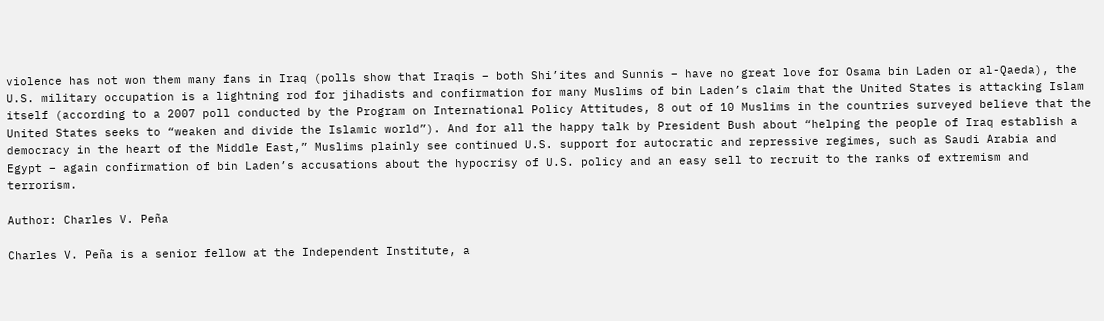violence has not won them many fans in Iraq (polls show that Iraqis – both Shi’ites and Sunnis – have no great love for Osama bin Laden or al-Qaeda), the U.S. military occupation is a lightning rod for jihadists and confirmation for many Muslims of bin Laden’s claim that the United States is attacking Islam itself (according to a 2007 poll conducted by the Program on International Policy Attitudes, 8 out of 10 Muslims in the countries surveyed believe that the United States seeks to “weaken and divide the Islamic world”). And for all the happy talk by President Bush about “helping the people of Iraq establish a democracy in the heart of the Middle East,” Muslims plainly see continued U.S. support for autocratic and repressive regimes, such as Saudi Arabia and Egypt – again confirmation of bin Laden’s accusations about the hypocrisy of U.S. policy and an easy sell to recruit to the ranks of extremism and terrorism.

Author: Charles V. Peña

Charles V. Peña is a senior fellow at the Independent Institute, a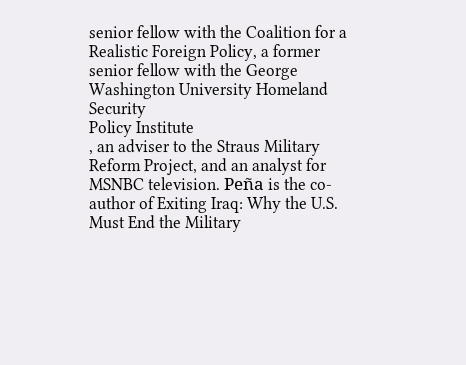senior fellow with the Coalition for a Realistic Foreign Policy, a former senior fellow with the George Washington University Homeland Security
Policy Institute
, an adviser to the Straus Military Reform Project, and an analyst for MSNBC television. Peña is the co-author of Exiting Iraq: Why the U.S. Must End the Military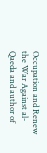Occupation and Renew the War Against al-Qaeda and author of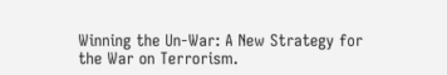Winning the Un-War: A New Strategy for the War on Terrorism.